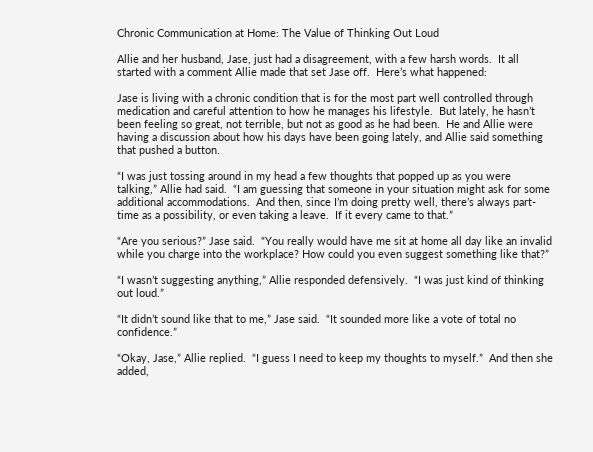Chronic Communication at Home: The Value of Thinking Out Loud

Allie and her husband, Jase, just had a disagreement, with a few harsh words.  It all started with a comment Allie made that set Jase off.  Here’s what happened:

Jase is living with a chronic condition that is for the most part well controlled through medication and careful attention to how he manages his lifestyle.  But lately, he hasn’t been feeling so great, not terrible, but not as good as he had been.  He and Allie were having a discussion about how his days have been going lately, and Allie said something that pushed a button.

“I was just tossing around in my head a few thoughts that popped up as you were talking,” Allie had said.  “I am guessing that someone in your situation might ask for some additional accommodations.  And then, since I’m doing pretty well, there’s always part-time as a possibility, or even taking a leave.  If it every came to that.”

“Are you serious?” Jase said.  “You really would have me sit at home all day like an invalid while you charge into the workplace? How could you even suggest something like that?”

“I wasn’t suggesting anything,” Allie responded defensively.  “I was just kind of thinking out loud.”

“It didn’t sound like that to me,” Jase said.  “It sounded more like a vote of total no confidence.”

“Okay, Jase,” Allie replied.  “I guess I need to keep my thoughts to myself.”  And then she added,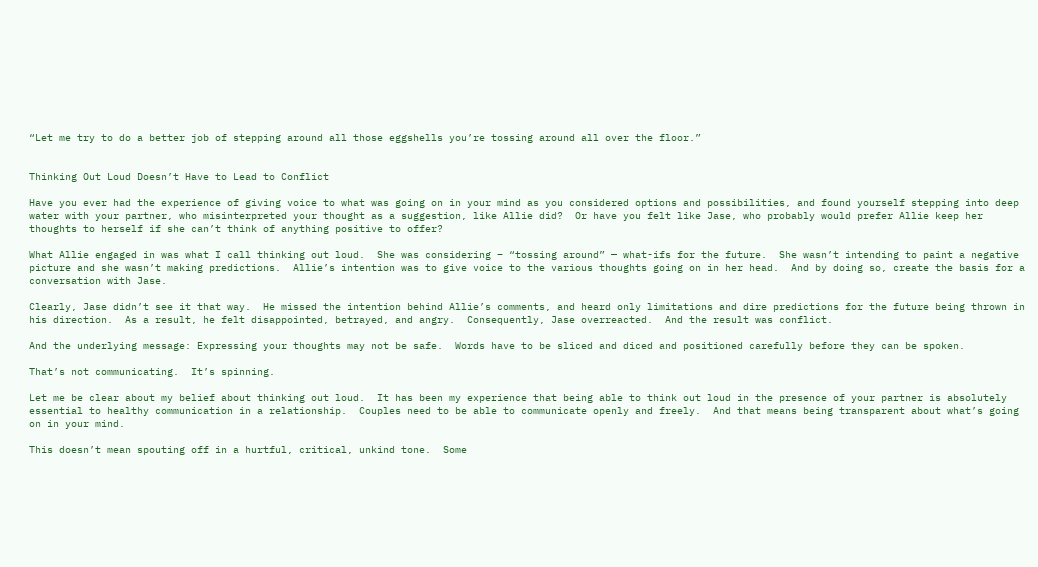“Let me try to do a better job of stepping around all those eggshells you’re tossing around all over the floor.”


Thinking Out Loud Doesn’t Have to Lead to Conflict

Have you ever had the experience of giving voice to what was going on in your mind as you considered options and possibilities, and found yourself stepping into deep water with your partner, who misinterpreted your thought as a suggestion, like Allie did?  Or have you felt like Jase, who probably would prefer Allie keep her thoughts to herself if she can’t think of anything positive to offer?

What Allie engaged in was what I call thinking out loud.  She was considering – “tossing around” — what-ifs for the future.  She wasn’t intending to paint a negative picture and she wasn’t making predictions.  Allie’s intention was to give voice to the various thoughts going on in her head.  And by doing so, create the basis for a conversation with Jase.

Clearly, Jase didn’t see it that way.  He missed the intention behind Allie’s comments, and heard only limitations and dire predictions for the future being thrown in his direction.  As a result, he felt disappointed, betrayed, and angry.  Consequently, Jase overreacted.  And the result was conflict.

And the underlying message: Expressing your thoughts may not be safe.  Words have to be sliced and diced and positioned carefully before they can be spoken.

That’s not communicating.  It’s spinning.

Let me be clear about my belief about thinking out loud.  It has been my experience that being able to think out loud in the presence of your partner is absolutely essential to healthy communication in a relationship.  Couples need to be able to communicate openly and freely.  And that means being transparent about what’s going on in your mind.

This doesn’t mean spouting off in a hurtful, critical, unkind tone.  Some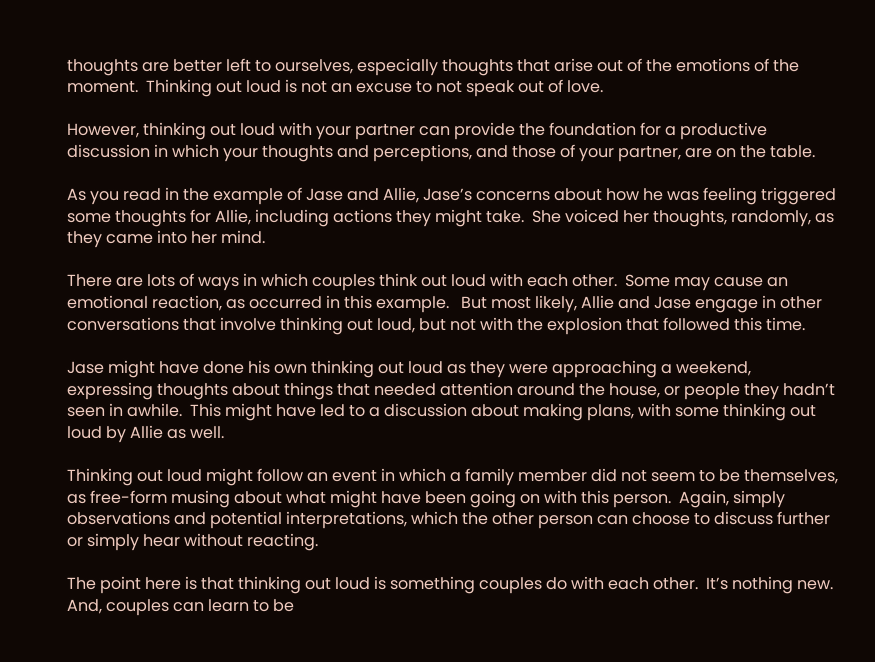thoughts are better left to ourselves, especially thoughts that arise out of the emotions of the moment.  Thinking out loud is not an excuse to not speak out of love.

However, thinking out loud with your partner can provide the foundation for a productive discussion in which your thoughts and perceptions, and those of your partner, are on the table.

As you read in the example of Jase and Allie, Jase’s concerns about how he was feeling triggered some thoughts for Allie, including actions they might take.  She voiced her thoughts, randomly, as they came into her mind.

There are lots of ways in which couples think out loud with each other.  Some may cause an emotional reaction, as occurred in this example.   But most likely, Allie and Jase engage in other conversations that involve thinking out loud, but not with the explosion that followed this time.

Jase might have done his own thinking out loud as they were approaching a weekend, expressing thoughts about things that needed attention around the house, or people they hadn’t seen in awhile.  This might have led to a discussion about making plans, with some thinking out loud by Allie as well.

Thinking out loud might follow an event in which a family member did not seem to be themselves, as free-form musing about what might have been going on with this person.  Again, simply observations and potential interpretations, which the other person can choose to discuss further or simply hear without reacting.

The point here is that thinking out loud is something couples do with each other.  It’s nothing new.  And, couples can learn to be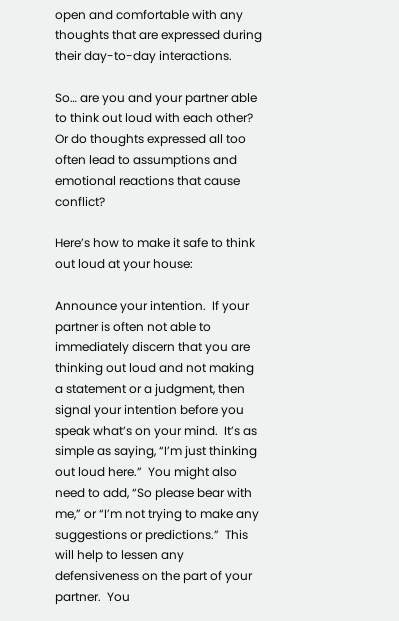open and comfortable with any thoughts that are expressed during their day-to-day interactions.

So… are you and your partner able to think out loud with each other?  Or do thoughts expressed all too often lead to assumptions and emotional reactions that cause conflict?

Here’s how to make it safe to think out loud at your house:

Announce your intention.  If your partner is often not able to immediately discern that you are thinking out loud and not making a statement or a judgment, then signal your intention before you speak what’s on your mind.  It’s as simple as saying, “I’m just thinking out loud here.”  You might also need to add, “So please bear with me,” or “I’m not trying to make any suggestions or predictions.”  This will help to lessen any defensiveness on the part of your partner.  You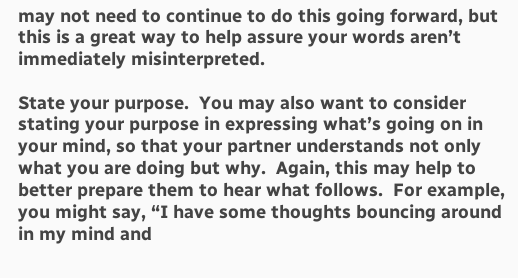may not need to continue to do this going forward, but this is a great way to help assure your words aren’t immediately misinterpreted.

State your purpose.  You may also want to consider stating your purpose in expressing what’s going on in your mind, so that your partner understands not only what you are doing but why.  Again, this may help to better prepare them to hear what follows.  For example, you might say, “I have some thoughts bouncing around in my mind and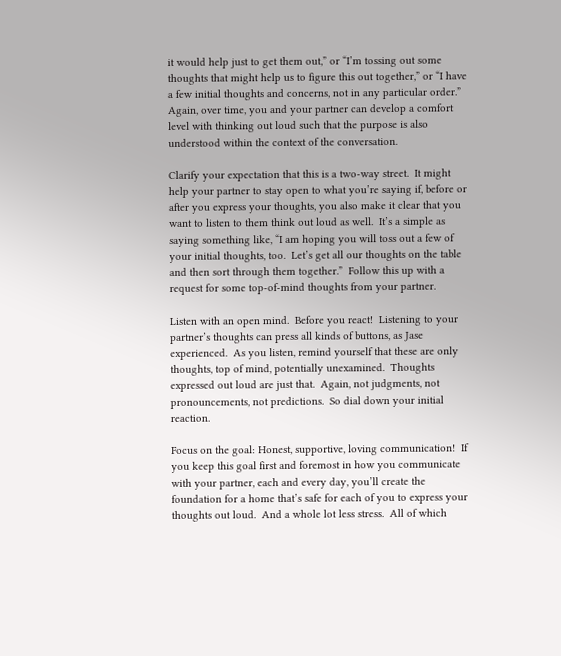it would help just to get them out,” or “I’m tossing out some thoughts that might help us to figure this out together,” or “I have a few initial thoughts and concerns, not in any particular order.”  Again, over time, you and your partner can develop a comfort level with thinking out loud such that the purpose is also understood within the context of the conversation.

Clarify your expectation that this is a two-way street.  It might help your partner to stay open to what you’re saying if, before or after you express your thoughts, you also make it clear that you want to listen to them think out loud as well.  It’s a simple as saying something like, “I am hoping you will toss out a few of your initial thoughts, too.  Let’s get all our thoughts on the table and then sort through them together.”  Follow this up with a request for some top-of-mind thoughts from your partner.

Listen with an open mind.  Before you react!  Listening to your partner’s thoughts can press all kinds of buttons, as Jase experienced.  As you listen, remind yourself that these are only thoughts, top of mind, potentially unexamined.  Thoughts expressed out loud are just that.  Again, not judgments, not pronouncements, not predictions.  So dial down your initial reaction.

Focus on the goal: Honest, supportive, loving communication!  If you keep this goal first and foremost in how you communicate with your partner, each and every day, you’ll create the foundation for a home that’s safe for each of you to express your thoughts out loud.  And a whole lot less stress.  All of which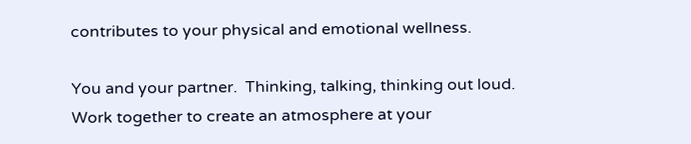contributes to your physical and emotional wellness.

You and your partner.  Thinking, talking, thinking out loud.  Work together to create an atmosphere at your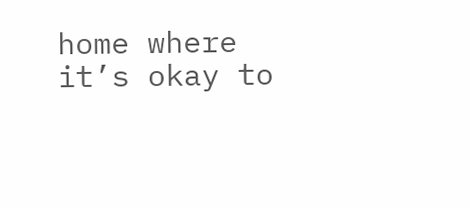home where it’s okay to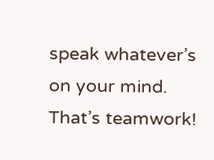speak whatever’s on your mind.  That’s teamwork!